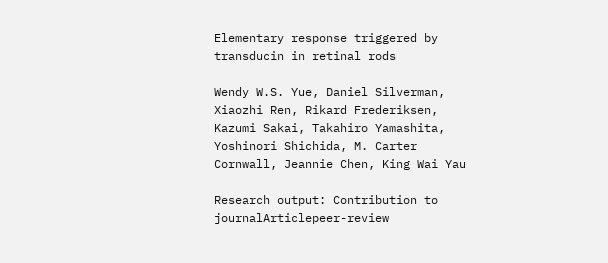Elementary response triggered by transducin in retinal rods

Wendy W.S. Yue, Daniel Silverman, Xiaozhi Ren, Rikard Frederiksen, Kazumi Sakai, Takahiro Yamashita, Yoshinori Shichida, M. Carter Cornwall, Jeannie Chen, King Wai Yau

Research output: Contribution to journalArticlepeer-review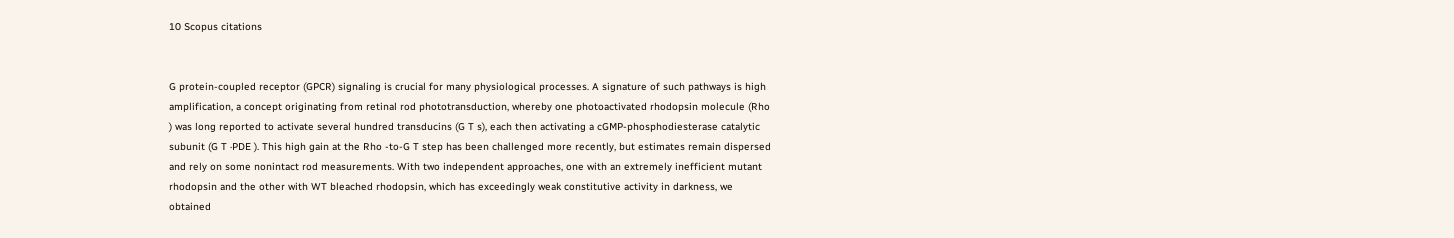10 Scopus citations


G protein-coupled receptor (GPCR) signaling is crucial for many physiological processes. A signature of such pathways is high amplification, a concept originating from retinal rod phototransduction, whereby one photoactivated rhodopsin molecule (Rho ) was long reported to activate several hundred transducins (G T s), each then activating a cGMP-phosphodiesterase catalytic subunit (G T ·PDE ). This high gain at the Rho -to-G T step has been challenged more recently, but estimates remain dispersed and rely on some nonintact rod measurements. With two independent approaches, one with an extremely inefficient mutant rhodopsin and the other with WT bleached rhodopsin, which has exceedingly weak constitutive activity in darkness, we obtained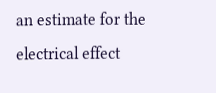an estimate for the electrical effect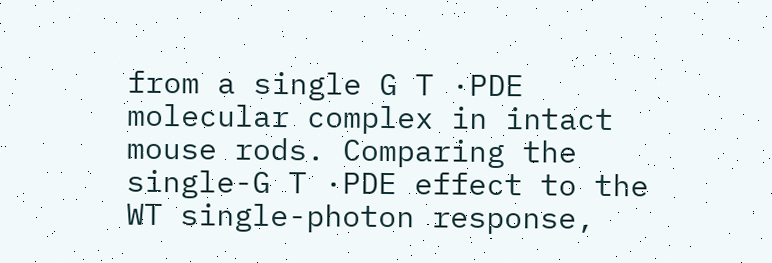from a single G T ·PDE molecular complex in intact mouse rods. Comparing the single-G T ·PDE effect to the WT single-photon response,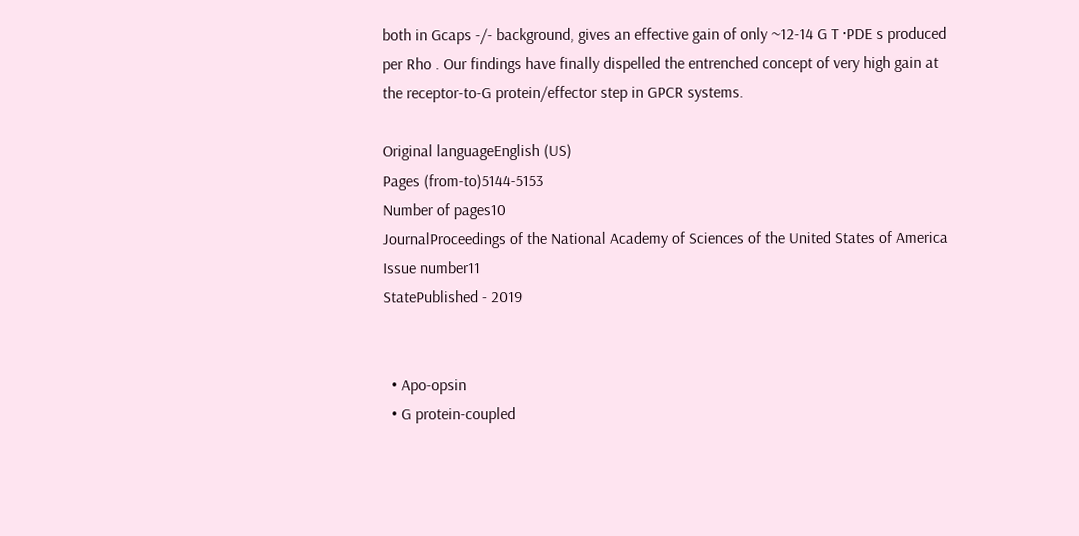both in Gcaps -/- background, gives an effective gain of only ~12-14 G T ·PDE s produced per Rho . Our findings have finally dispelled the entrenched concept of very high gain at the receptor-to-G protein/effector step in GPCR systems.

Original languageEnglish (US)
Pages (from-to)5144-5153
Number of pages10
JournalProceedings of the National Academy of Sciences of the United States of America
Issue number11
StatePublished - 2019


  • Apo-opsin
  • G protein-coupled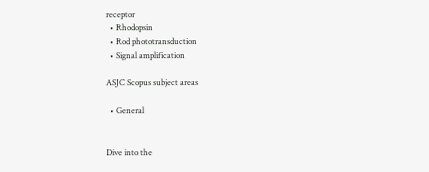receptor
  • Rhodopsin
  • Rod phototransduction
  • Signal amplification

ASJC Scopus subject areas

  • General


Dive into the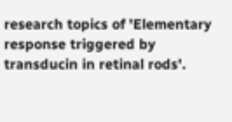research topics of 'Elementary response triggered by transducin in retinal rods'.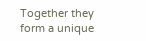Together they form a unique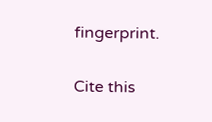fingerprint.

Cite this